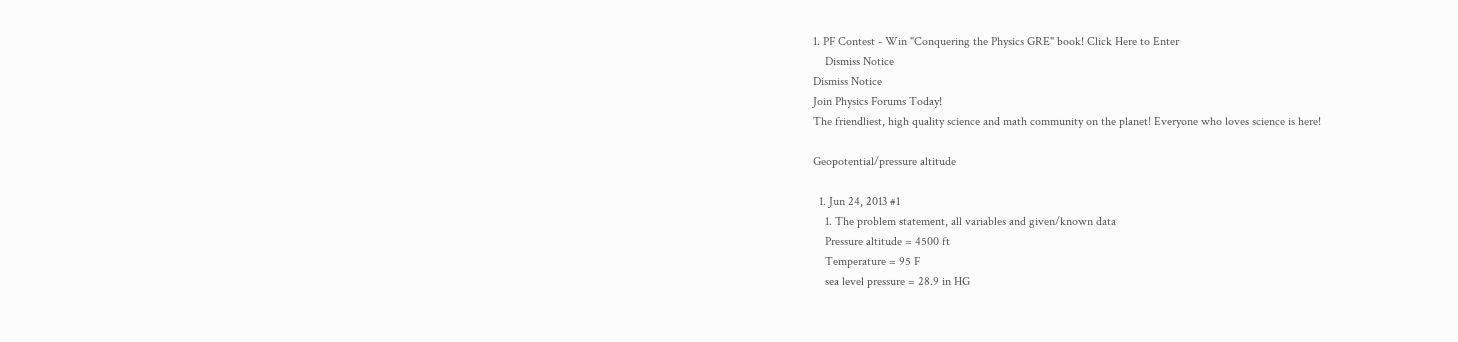1. PF Contest - Win "Conquering the Physics GRE" book! Click Here to Enter
    Dismiss Notice
Dismiss Notice
Join Physics Forums Today!
The friendliest, high quality science and math community on the planet! Everyone who loves science is here!

Geopotential/pressure altitude

  1. Jun 24, 2013 #1
    1. The problem statement, all variables and given/known data
    Pressure altitude = 4500 ft
    Temperature = 95 F
    sea level pressure = 28.9 in HG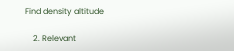Find density altitude

    2. Relevant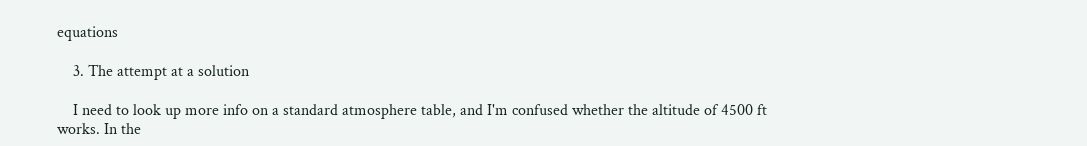equations

    3. The attempt at a solution

    I need to look up more info on a standard atmosphere table, and I'm confused whether the altitude of 4500 ft works. In the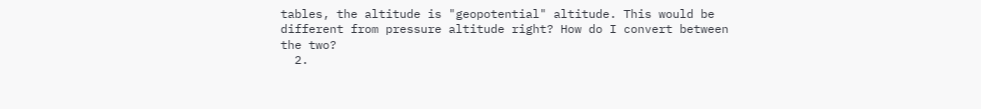tables, the altitude is "geopotential" altitude. This would be different from pressure altitude right? How do I convert between the two?
  2.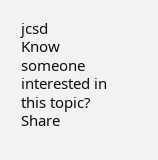jcsd
Know someone interested in this topic? Share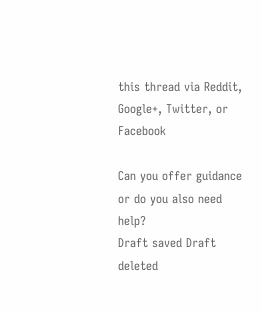this thread via Reddit, Google+, Twitter, or Facebook

Can you offer guidance or do you also need help?
Draft saved Draft deleted